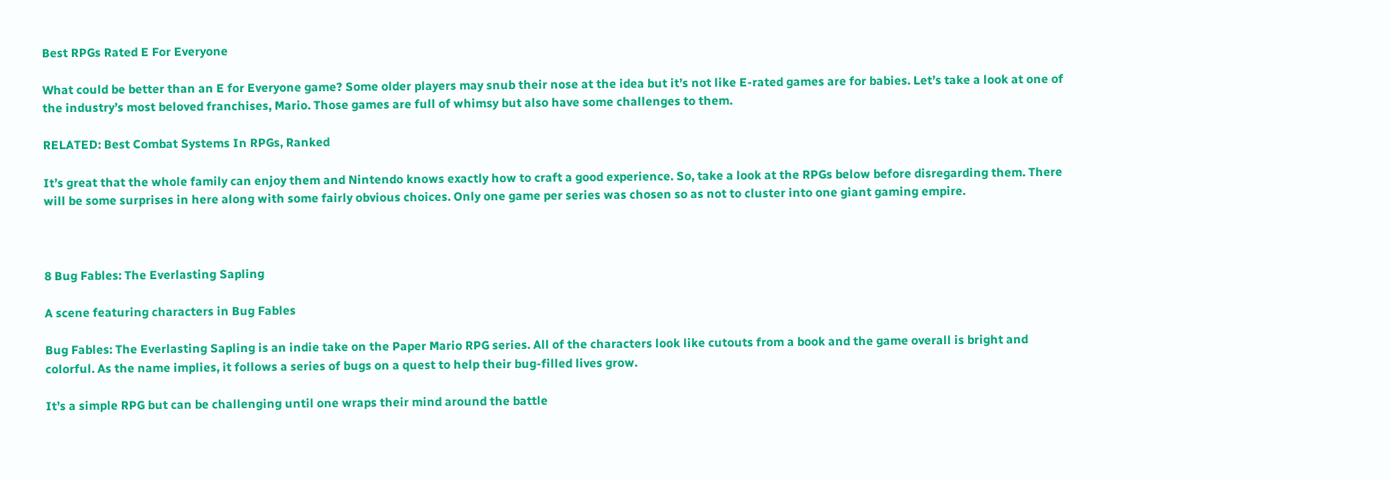Best RPGs Rated E For Everyone

What could be better than an E for Everyone game? Some older players may snub their nose at the idea but it’s not like E-rated games are for babies. Let’s take a look at one of the industry’s most beloved franchises, Mario. Those games are full of whimsy but also have some challenges to them.

RELATED: Best Combat Systems In RPGs, Ranked

It’s great that the whole family can enjoy them and Nintendo knows exactly how to craft a good experience. So, take a look at the RPGs below before disregarding them. There will be some surprises in here along with some fairly obvious choices. Only one game per series was chosen so as not to cluster into one giant gaming empire.



8 Bug Fables: The Everlasting Sapling

A scene featuring characters in Bug Fables

Bug Fables: The Everlasting Sapling is an indie take on the Paper Mario RPG series. All of the characters look like cutouts from a book and the game overall is bright and colorful. As the name implies, it follows a series of bugs on a quest to help their bug-filled lives grow.

It’s a simple RPG but can be challenging until one wraps their mind around the battle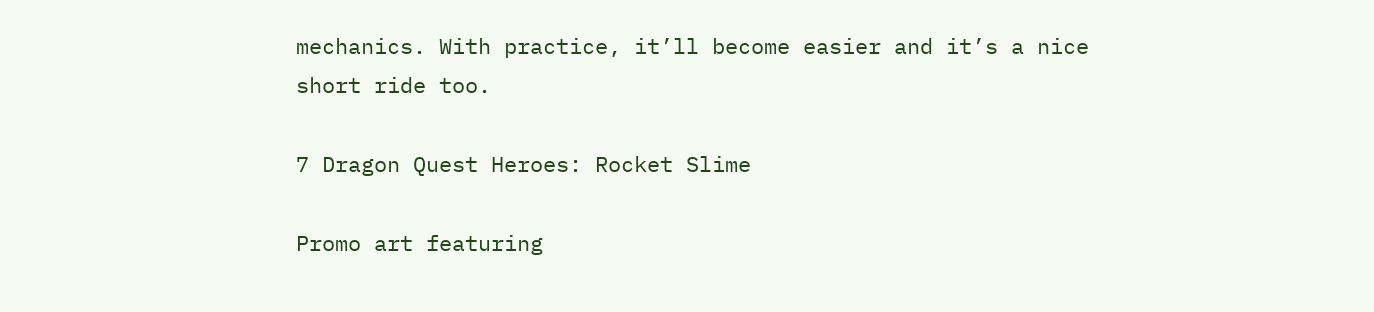mechanics. With practice, it’ll become easier and it’s a nice short ride too.

7 Dragon Quest Heroes: Rocket Slime

Promo art featuring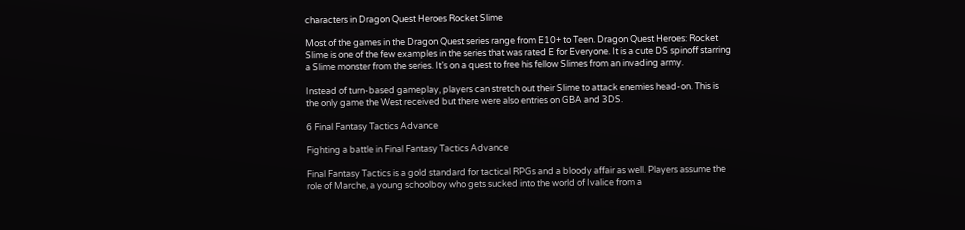characters in Dragon Quest Heroes Rocket Slime

Most of the games in the Dragon Quest series range from E10+ to Teen. Dragon Quest Heroes: Rocket Slime is one of the few examples in the series that was rated E for Everyone. It is a cute DS spinoff starring a Slime monster from the series. It’s on a quest to free his fellow Slimes from an invading army.

Instead of turn-based gameplay, players can stretch out their Slime to attack enemies head-on. This is the only game the West received but there were also entries on GBA and 3DS.

6 Final Fantasy Tactics Advance

Fighting a battle in Final Fantasy Tactics Advance

Final Fantasy Tactics is a gold standard for tactical RPGs and a bloody affair as well. Players assume the role of Marche, a young schoolboy who gets sucked into the world of Ivalice from a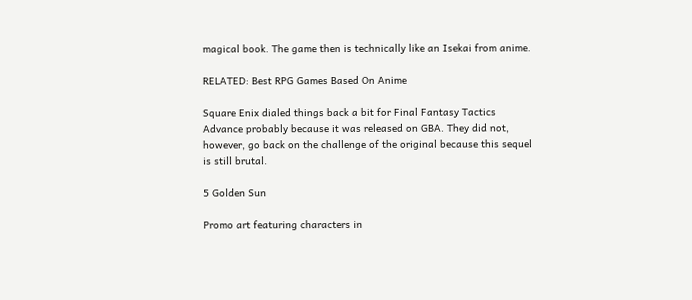magical book. The game then is technically like an Isekai from anime.

RELATED: Best RPG Games Based On Anime

Square Enix dialed things back a bit for Final Fantasy Tactics Advance probably because it was released on GBA. They did not, however, go back on the challenge of the original because this sequel is still brutal.

5 Golden Sun

Promo art featuring characters in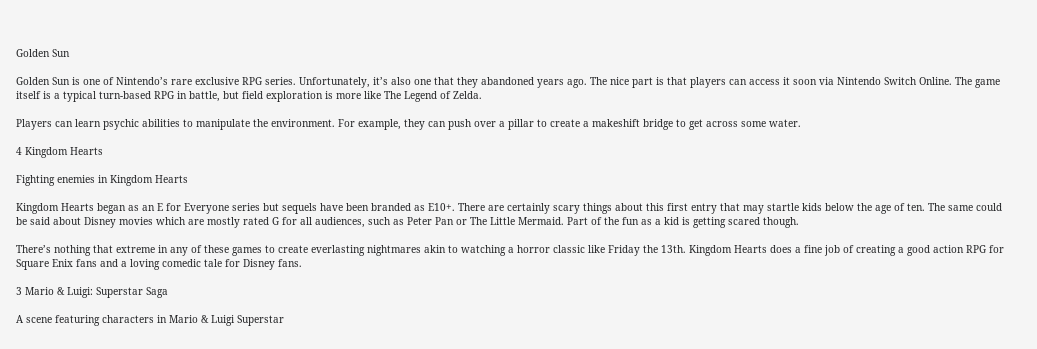Golden Sun

Golden Sun is one of Nintendo’s rare exclusive RPG series. Unfortunately, it’s also one that they abandoned years ago. The nice part is that players can access it soon via Nintendo Switch Online. The game itself is a typical turn-based RPG in battle, but field exploration is more like The Legend of Zelda.

Players can learn psychic abilities to manipulate the environment. For example, they can push over a pillar to create a makeshift bridge to get across some water.

4 Kingdom Hearts

Fighting enemies in Kingdom Hearts

Kingdom Hearts began as an E for Everyone series but sequels have been branded as E10+. There are certainly scary things about this first entry that may startle kids below the age of ten. The same could be said about Disney movies which are mostly rated G for all audiences, such as Peter Pan or The Little Mermaid. Part of the fun as a kid is getting scared though.

There’s nothing that extreme in any of these games to create everlasting nightmares akin to watching a horror classic like Friday the 13th. Kingdom Hearts does a fine job of creating a good action RPG for Square Enix fans and a loving comedic tale for Disney fans.

3 Mario & Luigi: Superstar Saga

A scene featuring characters in Mario & Luigi Superstar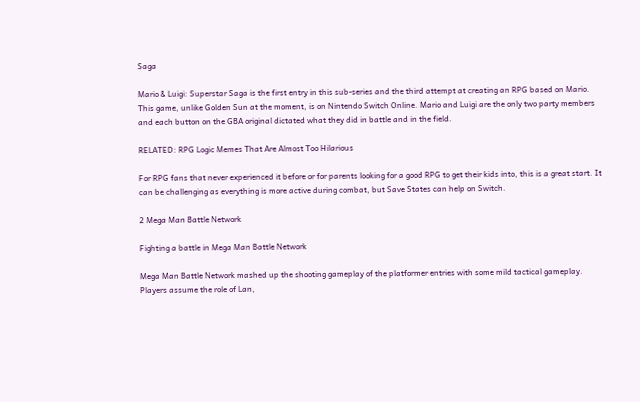Saga

Mario & Luigi: Superstar Saga is the first entry in this sub-series and the third attempt at creating an RPG based on Mario. This game, unlike Golden Sun at the moment, is on Nintendo Switch Online. Mario and Luigi are the only two party members and each button on the GBA original dictated what they did in battle and in the field.

RELATED: RPG Logic Memes That Are Almost Too Hilarious

For RPG fans that never experienced it before or for parents looking for a good RPG to get their kids into, this is a great start. It can be challenging as everything is more active during combat, but Save States can help on Switch.

2 Mega Man Battle Network

Fighting a battle in Mega Man Battle Network

Mega Man Battle Network mashed up the shooting gameplay of the platformer entries with some mild tactical gameplay. Players assume the role of Lan,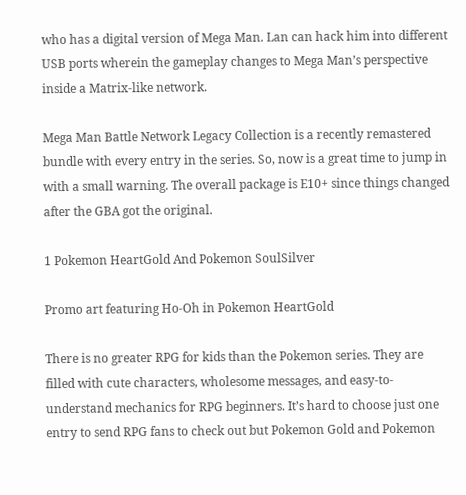who has a digital version of Mega Man. Lan can hack him into different USB ports wherein the gameplay changes to Mega Man’s perspective inside a Matrix-like network.

Mega Man Battle Network Legacy Collection is a recently remastered bundle with every entry in the series. So, now is a great time to jump in with a small warning. The overall package is E10+ since things changed after the GBA got the original.

1 Pokemon HeartGold And Pokemon SoulSilver

Promo art featuring Ho-Oh in Pokemon HeartGold

There is no greater RPG for kids than the Pokemon series. They are filled with cute characters, wholesome messages, and easy-to-understand mechanics for RPG beginners. It’s hard to choose just one entry to send RPG fans to check out but Pokemon Gold and Pokemon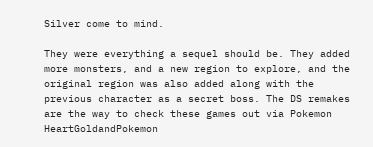Silver come to mind.

They were everything a sequel should be. They added more monsters, and a new region to explore, and the original region was also added along with the previous character as a secret boss. The DS remakes are the way to check these games out via Pokemon HeartGoldandPokemon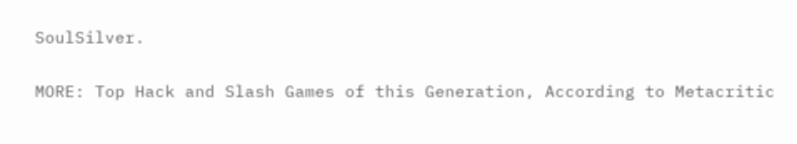SoulSilver.

MORE: Top Hack and Slash Games of this Generation, According to Metacritic